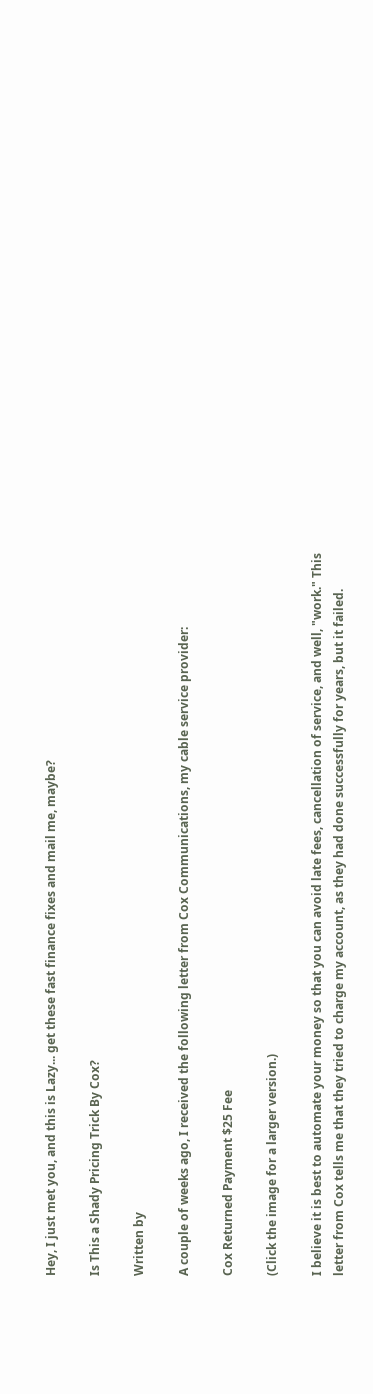Hey, I just met you, and this is Lazy... get these fast finance fixes and mail me, maybe?

Is This a Shady Pricing Trick By Cox?

Written by

A couple of weeks ago, I received the following letter from Cox Communications, my cable service provider:

Cox Returned Payment $25 Fee

(Click the image for a larger version.)

I believe it is best to automate your money so that you can avoid late fees, cancellation of service, and well, "work." This letter from Cox tells me that they tried to charge my account, as they had done successfully for years, but it failed.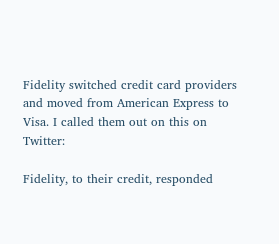Fidelity switched credit card providers and moved from American Express to Visa. I called them out on this on Twitter:

Fidelity, to their credit, responded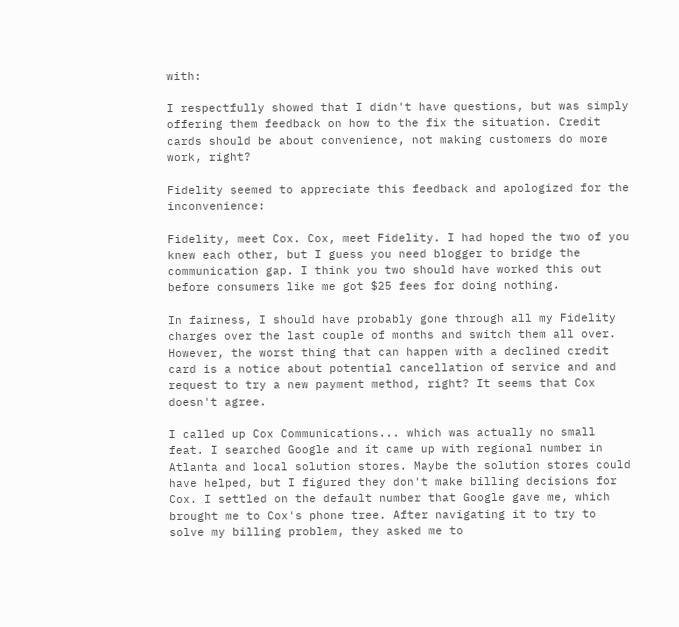with:

I respectfully showed that I didn't have questions, but was simply offering them feedback on how to the fix the situation. Credit cards should be about convenience, not making customers do more work, right?

Fidelity seemed to appreciate this feedback and apologized for the inconvenience:

Fidelity, meet Cox. Cox, meet Fidelity. I had hoped the two of you knew each other, but I guess you need blogger to bridge the communication gap. I think you two should have worked this out before consumers like me got $25 fees for doing nothing.

In fairness, I should have probably gone through all my Fidelity charges over the last couple of months and switch them all over. However, the worst thing that can happen with a declined credit card is a notice about potential cancellation of service and and request to try a new payment method, right? It seems that Cox doesn't agree.

I called up Cox Communications... which was actually no small feat. I searched Google and it came up with regional number in Atlanta and local solution stores. Maybe the solution stores could have helped, but I figured they don't make billing decisions for Cox. I settled on the default number that Google gave me, which brought me to Cox's phone tree. After navigating it to try to solve my billing problem, they asked me to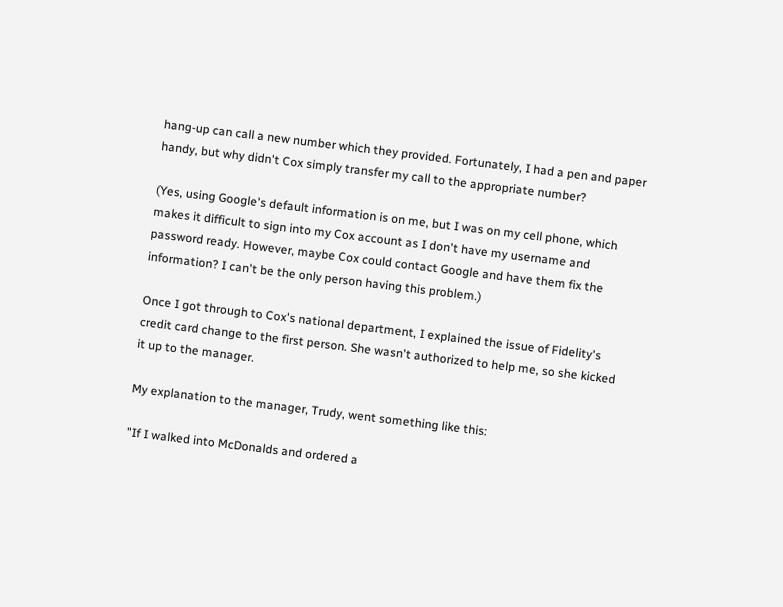hang-up can call a new number which they provided. Fortunately, I had a pen and paper handy, but why didn't Cox simply transfer my call to the appropriate number?

(Yes, using Google's default information is on me, but I was on my cell phone, which makes it difficult to sign into my Cox account as I don't have my username and password ready. However, maybe Cox could contact Google and have them fix the information? I can't be the only person having this problem.)

Once I got through to Cox's national department, I explained the issue of Fidelity's credit card change to the first person. She wasn't authorized to help me, so she kicked it up to the manager.

My explanation to the manager, Trudy, went something like this:

"If I walked into McDonalds and ordered a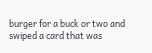burger for a buck or two and swiped a card that was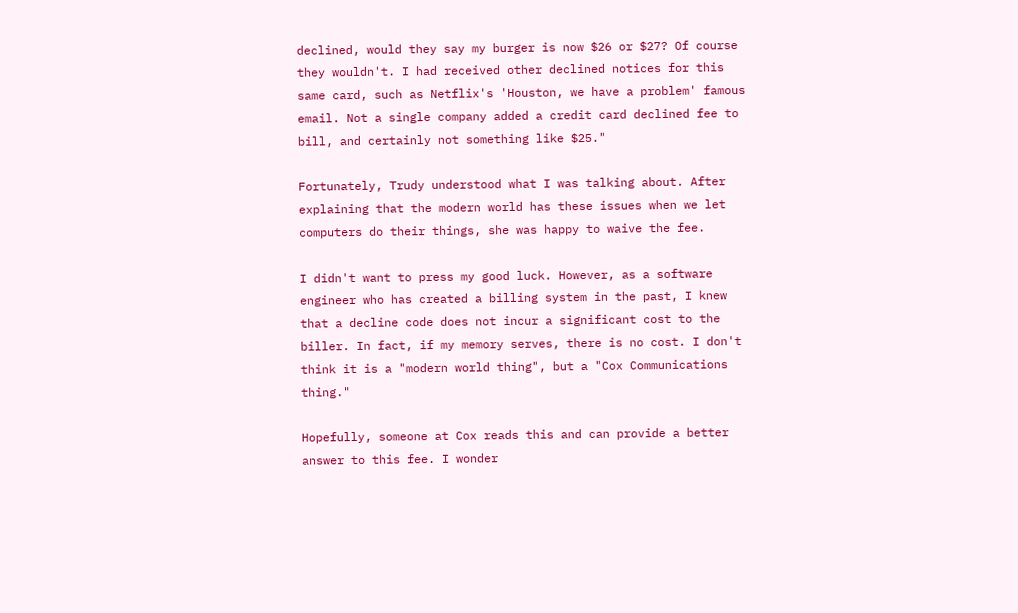declined, would they say my burger is now $26 or $27? Of course they wouldn't. I had received other declined notices for this same card, such as Netflix's 'Houston, we have a problem' famous email. Not a single company added a credit card declined fee to bill, and certainly not something like $25."

Fortunately, Trudy understood what I was talking about. After explaining that the modern world has these issues when we let computers do their things, she was happy to waive the fee.

I didn't want to press my good luck. However, as a software engineer who has created a billing system in the past, I knew that a decline code does not incur a significant cost to the biller. In fact, if my memory serves, there is no cost. I don't think it is a "modern world thing", but a "Cox Communications thing."

Hopefully, someone at Cox reads this and can provide a better answer to this fee. I wonder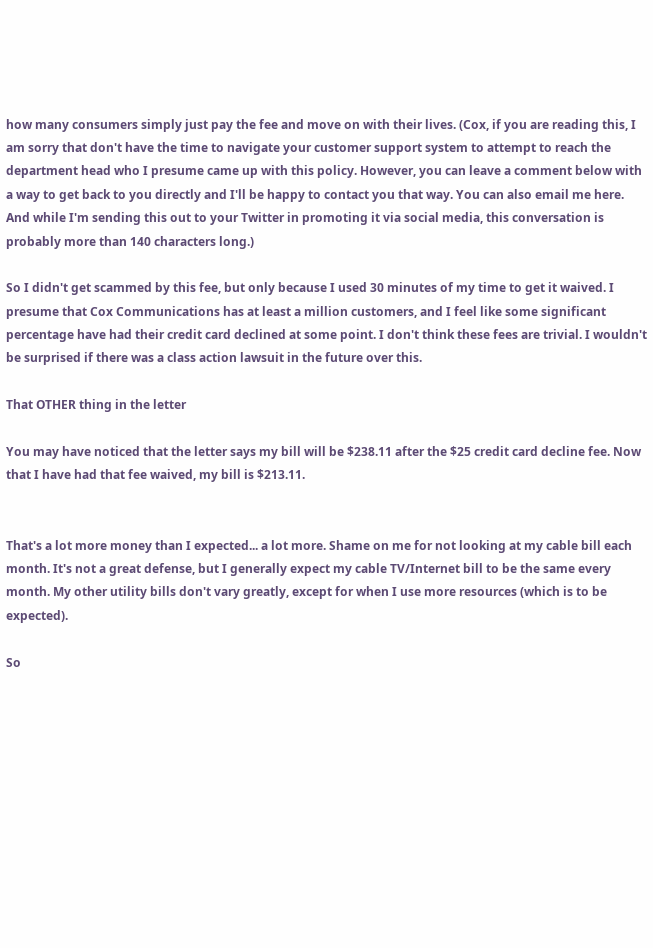how many consumers simply just pay the fee and move on with their lives. (Cox, if you are reading this, I am sorry that don't have the time to navigate your customer support system to attempt to reach the department head who I presume came up with this policy. However, you can leave a comment below with a way to get back to you directly and I'll be happy to contact you that way. You can also email me here. And while I'm sending this out to your Twitter in promoting it via social media, this conversation is probably more than 140 characters long.)

So I didn't get scammed by this fee, but only because I used 30 minutes of my time to get it waived. I presume that Cox Communications has at least a million customers, and I feel like some significant percentage have had their credit card declined at some point. I don't think these fees are trivial. I wouldn't be surprised if there was a class action lawsuit in the future over this.

That OTHER thing in the letter

You may have noticed that the letter says my bill will be $238.11 after the $25 credit card decline fee. Now that I have had that fee waived, my bill is $213.11.


That's a lot more money than I expected... a lot more. Shame on me for not looking at my cable bill each month. It's not a great defense, but I generally expect my cable TV/Internet bill to be the same every month. My other utility bills don't vary greatly, except for when I use more resources (which is to be expected).

So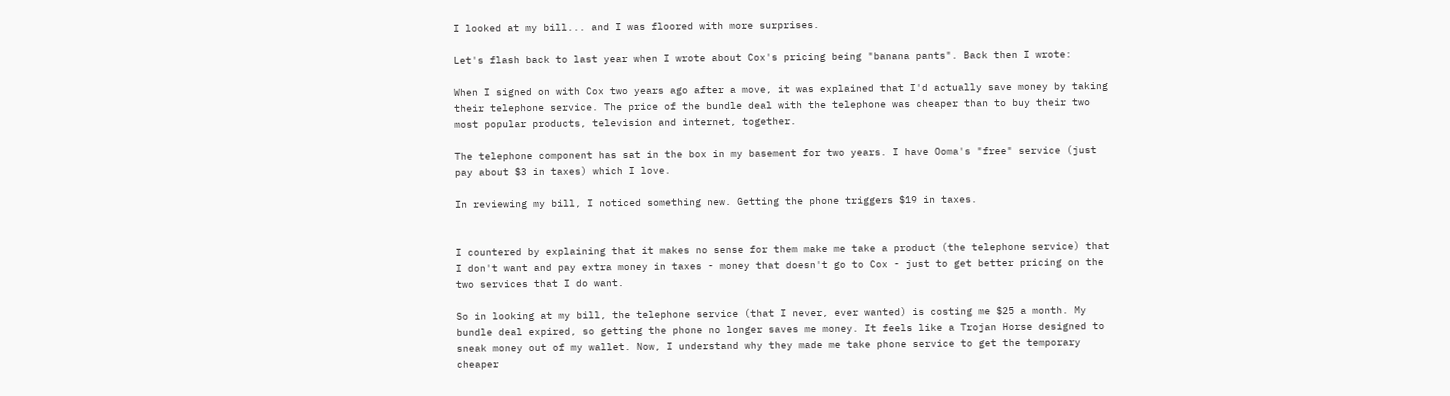I looked at my bill... and I was floored with more surprises.

Let's flash back to last year when I wrote about Cox's pricing being "banana pants". Back then I wrote:

When I signed on with Cox two years ago after a move, it was explained that I'd actually save money by taking their telephone service. The price of the bundle deal with the telephone was cheaper than to buy their two most popular products, television and internet, together.

The telephone component has sat in the box in my basement for two years. I have Ooma's "free" service (just pay about $3 in taxes) which I love.

In reviewing my bill, I noticed something new. Getting the phone triggers $19 in taxes.


I countered by explaining that it makes no sense for them make me take a product (the telephone service) that I don't want and pay extra money in taxes - money that doesn't go to Cox - just to get better pricing on the two services that I do want.

So in looking at my bill, the telephone service (that I never, ever wanted) is costing me $25 a month. My bundle deal expired, so getting the phone no longer saves me money. It feels like a Trojan Horse designed to sneak money out of my wallet. Now, I understand why they made me take phone service to get the temporary cheaper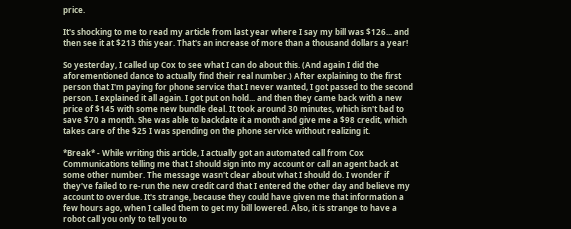price.

It's shocking to me to read my article from last year where I say my bill was $126... and then see it at $213 this year. That's an increase of more than a thousand dollars a year!

So yesterday, I called up Cox to see what I can do about this. (And again I did the aforementioned dance to actually find their real number.) After explaining to the first person that I'm paying for phone service that I never wanted, I got passed to the second person. I explained it all again. I got put on hold... and then they came back with a new price of $145 with some new bundle deal. It took around 30 minutes, which isn't bad to save $70 a month. She was able to backdate it a month and give me a $98 credit, which takes care of the $25 I was spending on the phone service without realizing it.

*Break* - While writing this article, I actually got an automated call from Cox Communications telling me that I should sign into my account or call an agent back at some other number. The message wasn't clear about what I should do. I wonder if they've failed to re-run the new credit card that I entered the other day and believe my account to overdue. It's strange, because they could have given me that information a few hours ago, when I called them to get my bill lowered. Also, it is strange to have a robot call you only to tell you to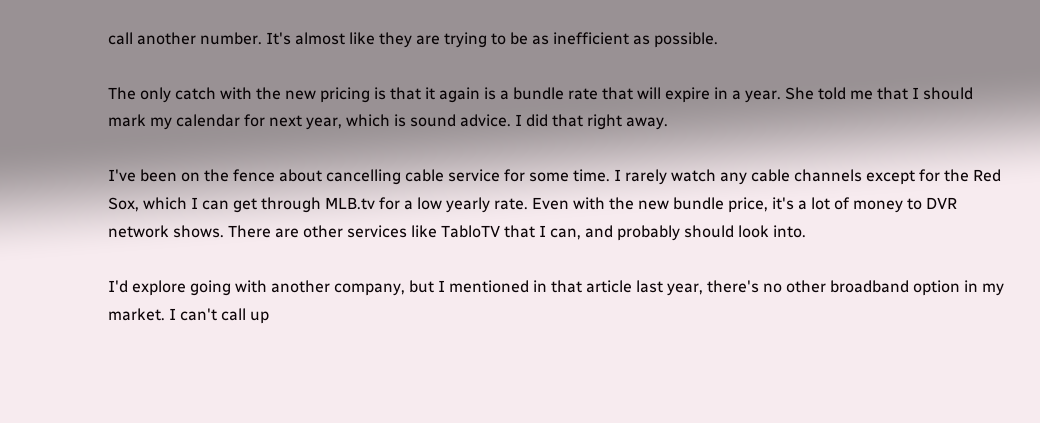call another number. It's almost like they are trying to be as inefficient as possible.

The only catch with the new pricing is that it again is a bundle rate that will expire in a year. She told me that I should mark my calendar for next year, which is sound advice. I did that right away.

I've been on the fence about cancelling cable service for some time. I rarely watch any cable channels except for the Red Sox, which I can get through MLB.tv for a low yearly rate. Even with the new bundle price, it's a lot of money to DVR network shows. There are other services like TabloTV that I can, and probably should look into.

I'd explore going with another company, but I mentioned in that article last year, there's no other broadband option in my market. I can't call up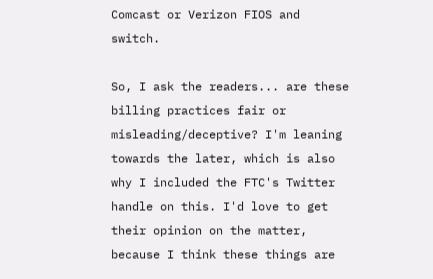Comcast or Verizon FIOS and switch.

So, I ask the readers... are these billing practices fair or misleading/deceptive? I'm leaning towards the later, which is also why I included the FTC's Twitter handle on this. I'd love to get their opinion on the matter, because I think these things are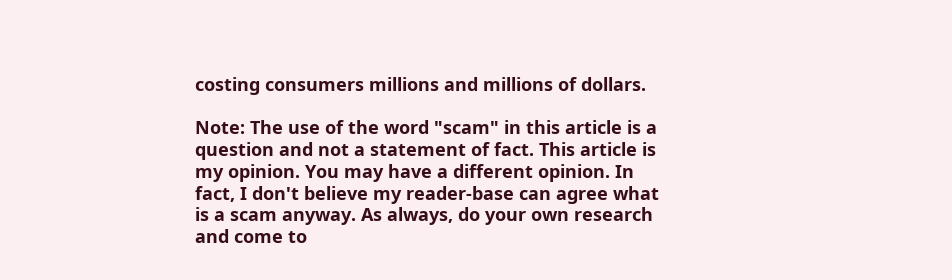costing consumers millions and millions of dollars.

Note: The use of the word "scam" in this article is a question and not a statement of fact. This article is my opinion. You may have a different opinion. In fact, I don't believe my reader-base can agree what is a scam anyway. As always, do your own research and come to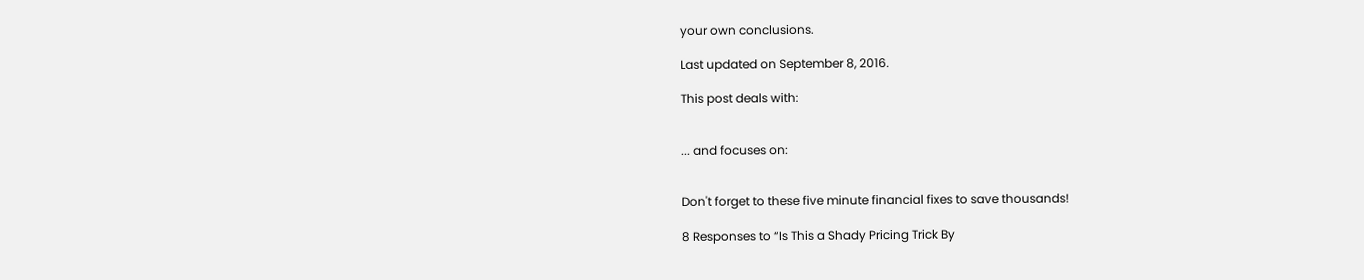your own conclusions.

Last updated on September 8, 2016.

This post deals with:


... and focuses on:


Don't forget to these five minute financial fixes to save thousands!

8 Responses to “Is This a Shady Pricing Trick By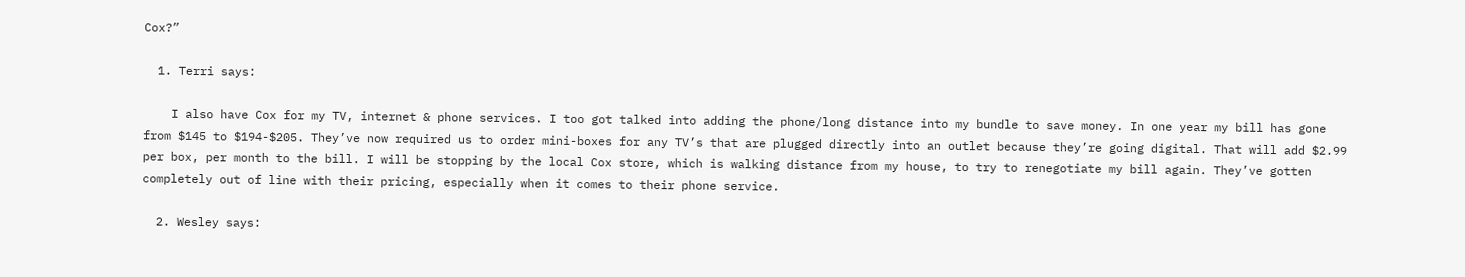Cox?”

  1. Terri says:

    I also have Cox for my TV, internet & phone services. I too got talked into adding the phone/long distance into my bundle to save money. In one year my bill has gone from $145 to $194-$205. They’ve now required us to order mini-boxes for any TV’s that are plugged directly into an outlet because they’re going digital. That will add $2.99 per box, per month to the bill. I will be stopping by the local Cox store, which is walking distance from my house, to try to renegotiate my bill again. They’ve gotten completely out of line with their pricing, especially when it comes to their phone service.

  2. Wesley says: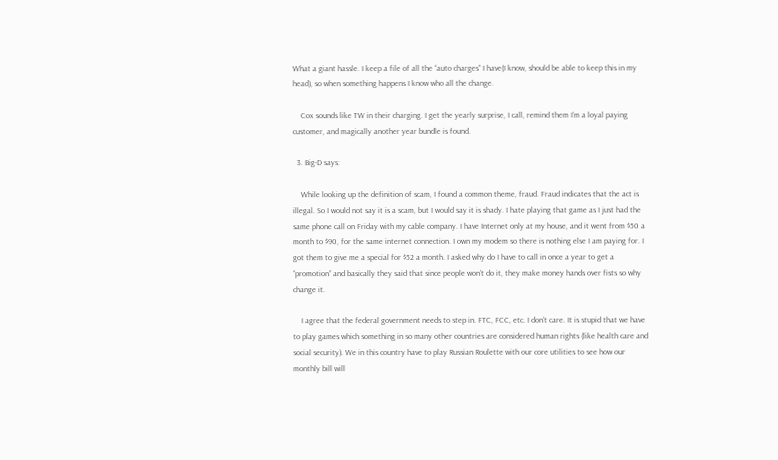What a giant hassle. I keep a file of all the “auto charges” I have(I know, should be able to keep this in my head), so when something happens I know who all the change.

    Cox sounds like TW in their charging. I get the yearly surprise, I call, remind them I’m a loyal paying customer, and magically another year bundle is found.

  3. Big-D says:

    While looking up the definition of scam, I found a common theme, fraud. Fraud indicates that the act is illegal. So I would not say it is a scam, but I would say it is shady. I hate playing that game as I just had the same phone call on Friday with my cable company. I have Internet only at my house, and it went from $50 a month to $90, for the same internet connection. I own my modem so there is nothing else I am paying for. I got them to give me a special for $52 a month. I asked why do I have to call in once a year to get a “promotion” and basically they said that since people won’t do it, they make money hands over fists so why change it.

    I agree that the federal government needs to step in. FTC, FCC, etc. I don’t care. It is stupid that we have to play games which something in so many other countries are considered human rights (like health care and social security). We in this country have to play Russian Roulette with our core utilities to see how our monthly bill will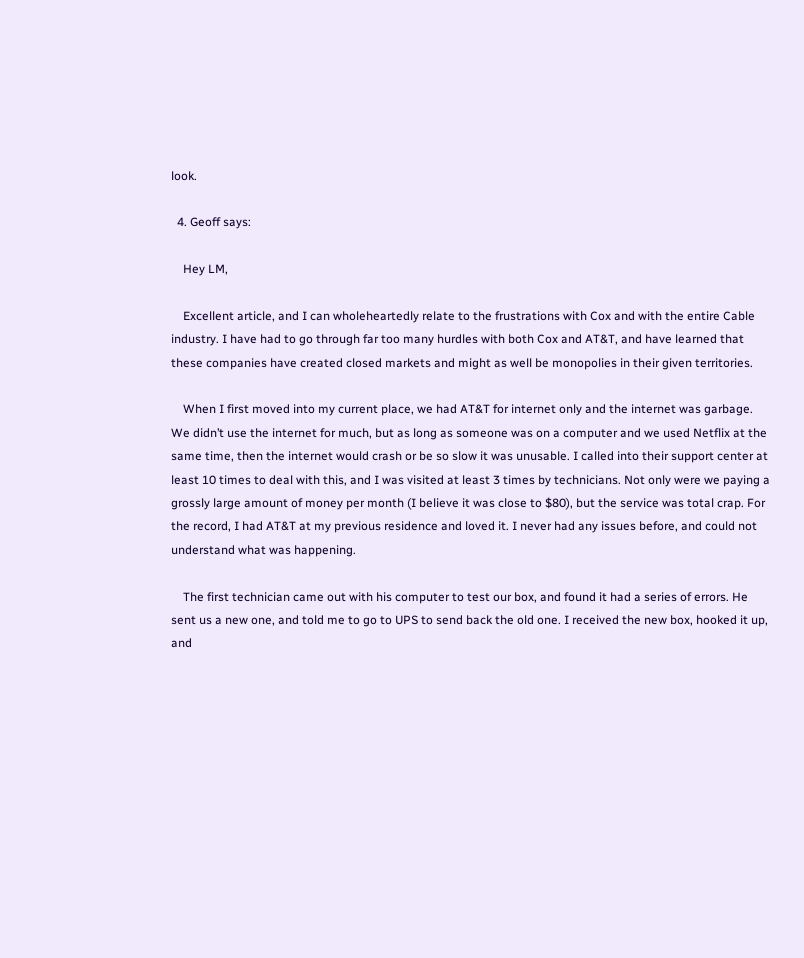look.

  4. Geoff says:

    Hey LM,

    Excellent article, and I can wholeheartedly relate to the frustrations with Cox and with the entire Cable industry. I have had to go through far too many hurdles with both Cox and AT&T, and have learned that these companies have created closed markets and might as well be monopolies in their given territories.

    When I first moved into my current place, we had AT&T for internet only and the internet was garbage. We didn’t use the internet for much, but as long as someone was on a computer and we used Netflix at the same time, then the internet would crash or be so slow it was unusable. I called into their support center at least 10 times to deal with this, and I was visited at least 3 times by technicians. Not only were we paying a grossly large amount of money per month (I believe it was close to $80), but the service was total crap. For the record, I had AT&T at my previous residence and loved it. I never had any issues before, and could not understand what was happening.

    The first technician came out with his computer to test our box, and found it had a series of errors. He sent us a new one, and told me to go to UPS to send back the old one. I received the new box, hooked it up, and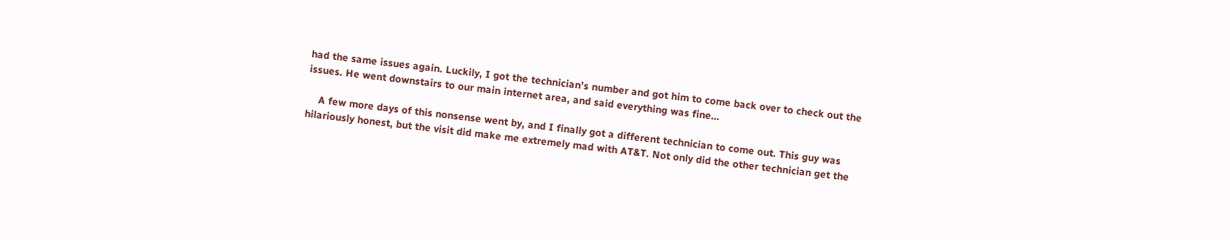had the same issues again. Luckily, I got the technician’s number and got him to come back over to check out the issues. He went downstairs to our main internet area, and said everything was fine…

    A few more days of this nonsense went by, and I finally got a different technician to come out. This guy was hilariously honest, but the visit did make me extremely mad with AT&T. Not only did the other technician get the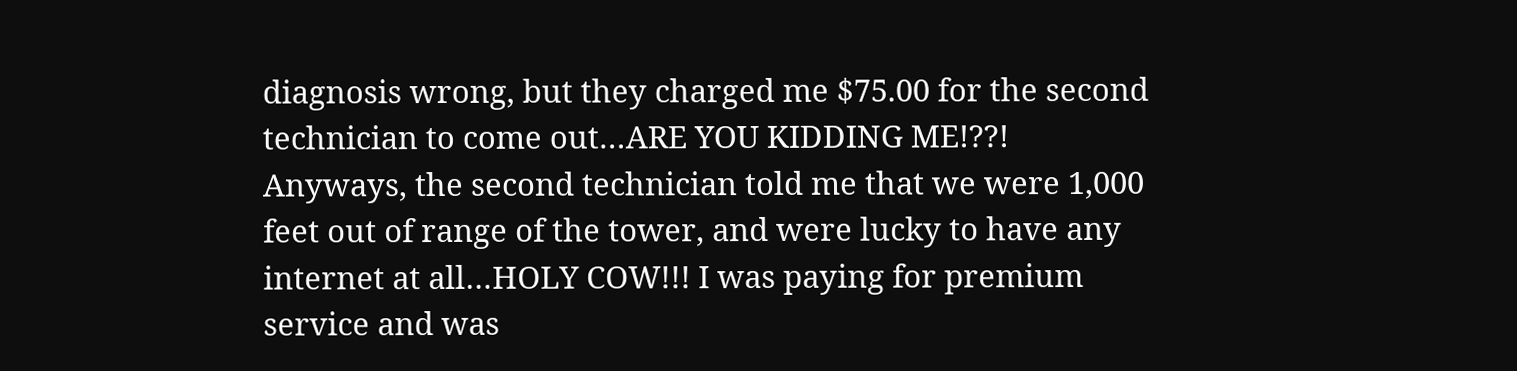diagnosis wrong, but they charged me $75.00 for the second technician to come out…ARE YOU KIDDING ME!??! Anyways, the second technician told me that we were 1,000 feet out of range of the tower, and were lucky to have any internet at all…HOLY COW!!! I was paying for premium service and was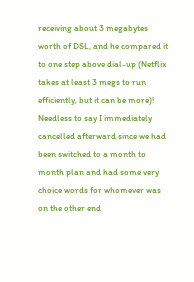receiving about 3 megabytes worth of DSL, and he compared it to one step above dial-up (Netflix takes at least 3 megs to run efficiently, but it can be more)! Needless to say I immediately cancelled afterward since we had been switched to a month to month plan and had some very choice words for whomever was on the other end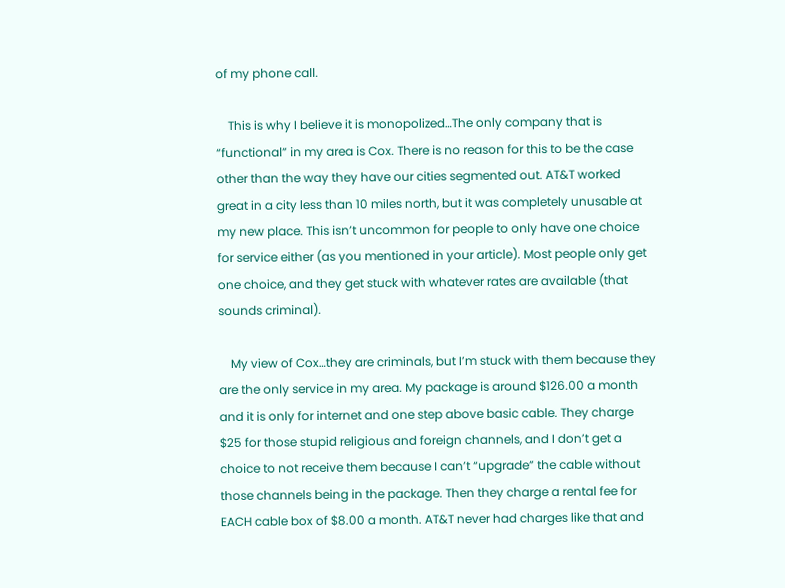of my phone call.

    This is why I believe it is monopolized…The only company that is “functional” in my area is Cox. There is no reason for this to be the case other than the way they have our cities segmented out. AT&T worked great in a city less than 10 miles north, but it was completely unusable at my new place. This isn’t uncommon for people to only have one choice for service either (as you mentioned in your article). Most people only get one choice, and they get stuck with whatever rates are available (that sounds criminal).

    My view of Cox…they are criminals, but I’m stuck with them because they are the only service in my area. My package is around $126.00 a month and it is only for internet and one step above basic cable. They charge $25 for those stupid religious and foreign channels, and I don’t get a choice to not receive them because I can’t “upgrade” the cable without those channels being in the package. Then they charge a rental fee for EACH cable box of $8.00 a month. AT&T never had charges like that and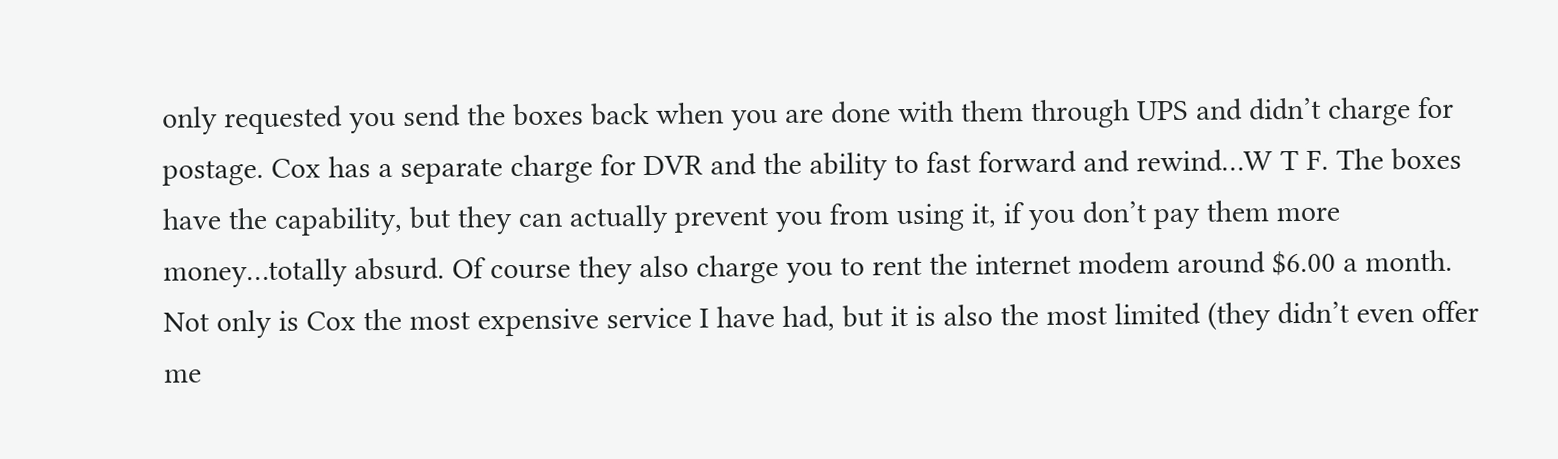only requested you send the boxes back when you are done with them through UPS and didn’t charge for postage. Cox has a separate charge for DVR and the ability to fast forward and rewind…W T F. The boxes have the capability, but they can actually prevent you from using it, if you don’t pay them more money…totally absurd. Of course they also charge you to rent the internet modem around $6.00 a month. Not only is Cox the most expensive service I have had, but it is also the most limited (they didn’t even offer me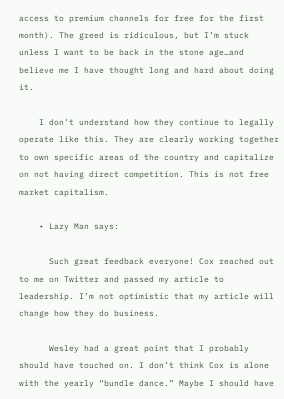access to premium channels for free for the first month). The greed is ridiculous, but I’m stuck unless I want to be back in the stone age…and believe me I have thought long and hard about doing it.

    I don’t understand how they continue to legally operate like this. They are clearly working together to own specific areas of the country and capitalize on not having direct competition. This is not free market capitalism.

    • Lazy Man says:

      Such great feedback everyone! Cox reached out to me on Twitter and passed my article to leadership. I’m not optimistic that my article will change how they do business.

      Wesley had a great point that I probably should have touched on. I don’t think Cox is alone with the yearly “bundle dance.” Maybe I should have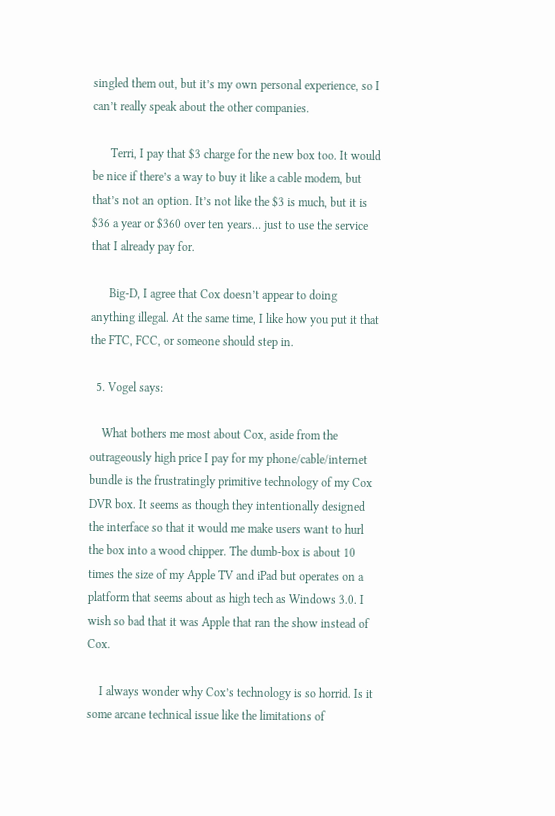singled them out, but it’s my own personal experience, so I can’t really speak about the other companies.

      Terri, I pay that $3 charge for the new box too. It would be nice if there’s a way to buy it like a cable modem, but that’s not an option. It’s not like the $3 is much, but it is $36 a year or $360 over ten years… just to use the service that I already pay for.

      Big-D, I agree that Cox doesn’t appear to doing anything illegal. At the same time, I like how you put it that the FTC, FCC, or someone should step in.

  5. Vogel says:

    What bothers me most about Cox, aside from the outrageously high price I pay for my phone/cable/internet bundle is the frustratingly primitive technology of my Cox DVR box. It seems as though they intentionally designed the interface so that it would me make users want to hurl the box into a wood chipper. The dumb-box is about 10 times the size of my Apple TV and iPad but operates on a platform that seems about as high tech as Windows 3.0. I wish so bad that it was Apple that ran the show instead of Cox.

    I always wonder why Cox’s technology is so horrid. Is it some arcane technical issue like the limitations of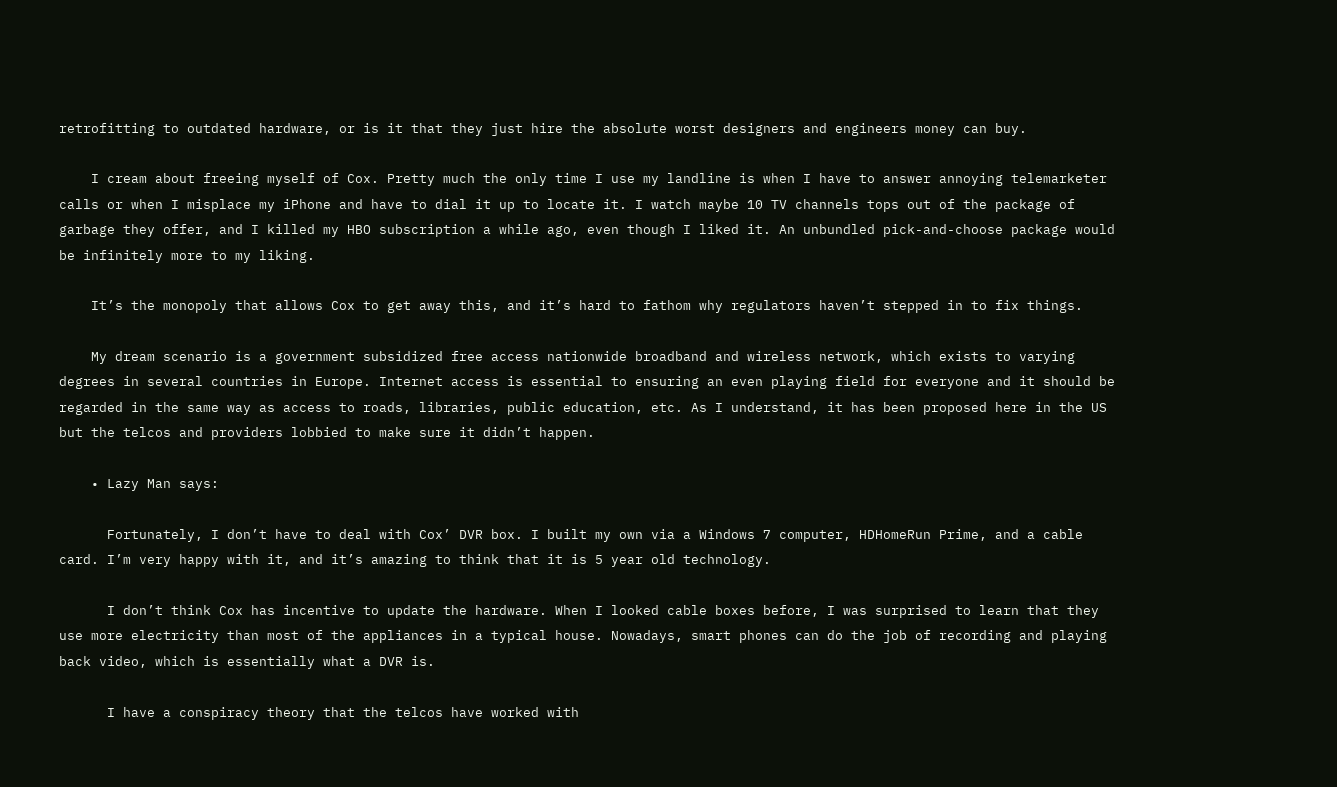retrofitting to outdated hardware, or is it that they just hire the absolute worst designers and engineers money can buy.

    I cream about freeing myself of Cox. Pretty much the only time I use my landline is when I have to answer annoying telemarketer calls or when I misplace my iPhone and have to dial it up to locate it. I watch maybe 10 TV channels tops out of the package of garbage they offer, and I killed my HBO subscription a while ago, even though I liked it. An unbundled pick-and-choose package would be infinitely more to my liking.

    It’s the monopoly that allows Cox to get away this, and it’s hard to fathom why regulators haven’t stepped in to fix things.

    My dream scenario is a government subsidized free access nationwide broadband and wireless network, which exists to varying degrees in several countries in Europe. Internet access is essential to ensuring an even playing field for everyone and it should be regarded in the same way as access to roads, libraries, public education, etc. As I understand, it has been proposed here in the US but the telcos and providers lobbied to make sure it didn’t happen.

    • Lazy Man says:

      Fortunately, I don’t have to deal with Cox’ DVR box. I built my own via a Windows 7 computer, HDHomeRun Prime, and a cable card. I’m very happy with it, and it’s amazing to think that it is 5 year old technology.

      I don’t think Cox has incentive to update the hardware. When I looked cable boxes before, I was surprised to learn that they use more electricity than most of the appliances in a typical house. Nowadays, smart phones can do the job of recording and playing back video, which is essentially what a DVR is.

      I have a conspiracy theory that the telcos have worked with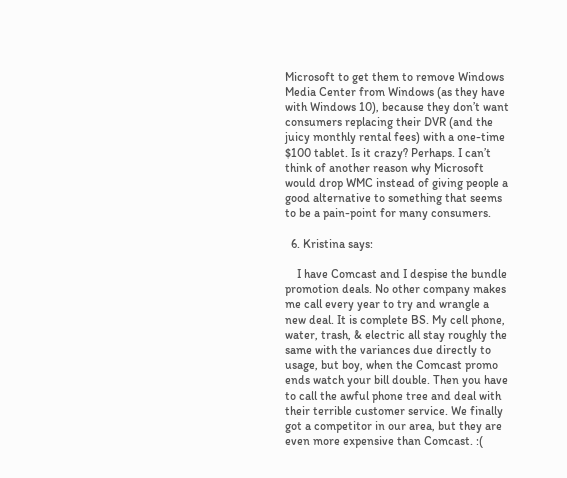Microsoft to get them to remove Windows Media Center from Windows (as they have with Windows 10), because they don’t want consumers replacing their DVR (and the juicy monthly rental fees) with a one-time $100 tablet. Is it crazy? Perhaps. I can’t think of another reason why Microsoft would drop WMC instead of giving people a good alternative to something that seems to be a pain-point for many consumers.

  6. Kristina says:

    I have Comcast and I despise the bundle promotion deals. No other company makes me call every year to try and wrangle a new deal. It is complete BS. My cell phone, water, trash, & electric all stay roughly the same with the variances due directly to usage, but boy, when the Comcast promo ends watch your bill double. Then you have to call the awful phone tree and deal with their terrible customer service. We finally got a competitor in our area, but they are even more expensive than Comcast. :(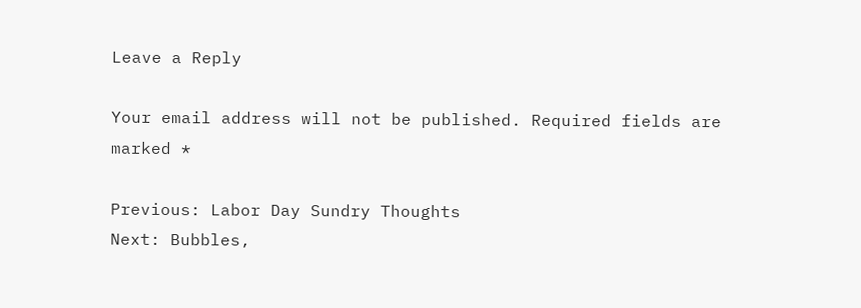Leave a Reply

Your email address will not be published. Required fields are marked *

Previous: Labor Day Sundry Thoughts
Next: Bubbles,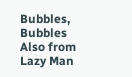Bubbles, Bubbles
Also from Lazy Man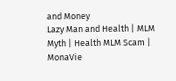and Money
Lazy Man and Health | MLM Myth | Health MLM Scam | MonaVie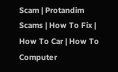Scam | Protandim Scams | How To Fix | How To Car | How To Computer